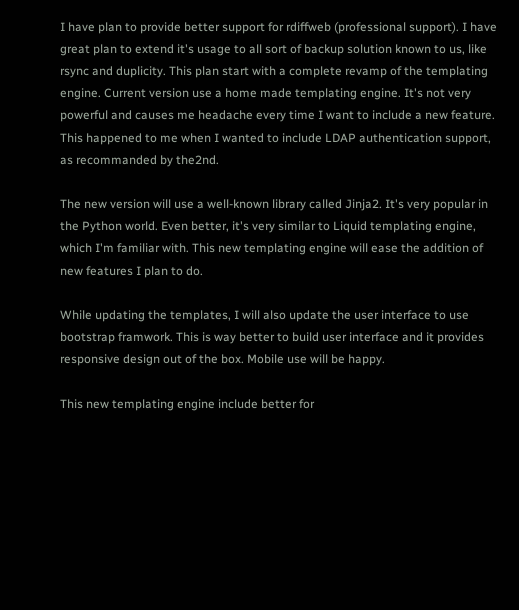I have plan to provide better support for rdiffweb (professional support). I have great plan to extend it's usage to all sort of backup solution known to us, like rsync and duplicity. This plan start with a complete revamp of the templating engine. Current version use a home made templating engine. It's not very powerful and causes me headache every time I want to include a new feature. This happened to me when I wanted to include LDAP authentication support, as recommanded by the2nd.

The new version will use a well-known library called Jinja2. It's very popular in the Python world. Even better, it's very similar to Liquid templating engine, which I'm familiar with. This new templating engine will ease the addition of new features I plan to do.

While updating the templates, I will also update the user interface to use bootstrap framwork. This is way better to build user interface and it provides responsive design out of the box. Mobile use will be happy.

This new templating engine include better for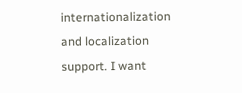internationalization and localization support. I want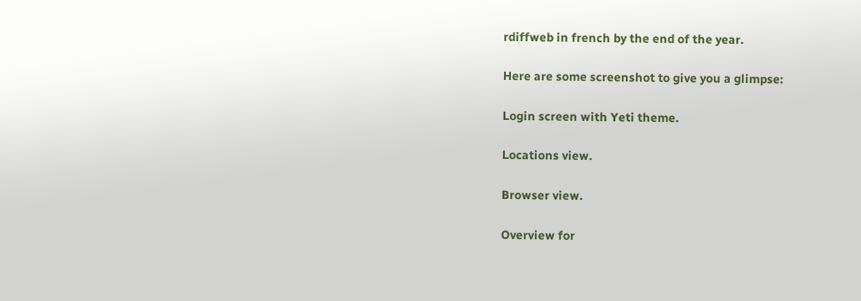rdiffweb in french by the end of the year.

Here are some screenshot to give you a glimpse:

Login screen with Yeti theme.

Locations view.

Browser view.

Overview for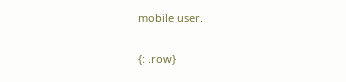mobile user.

{: .row}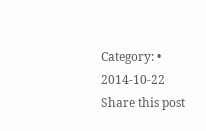Category: • 2014-10-22
Share this post